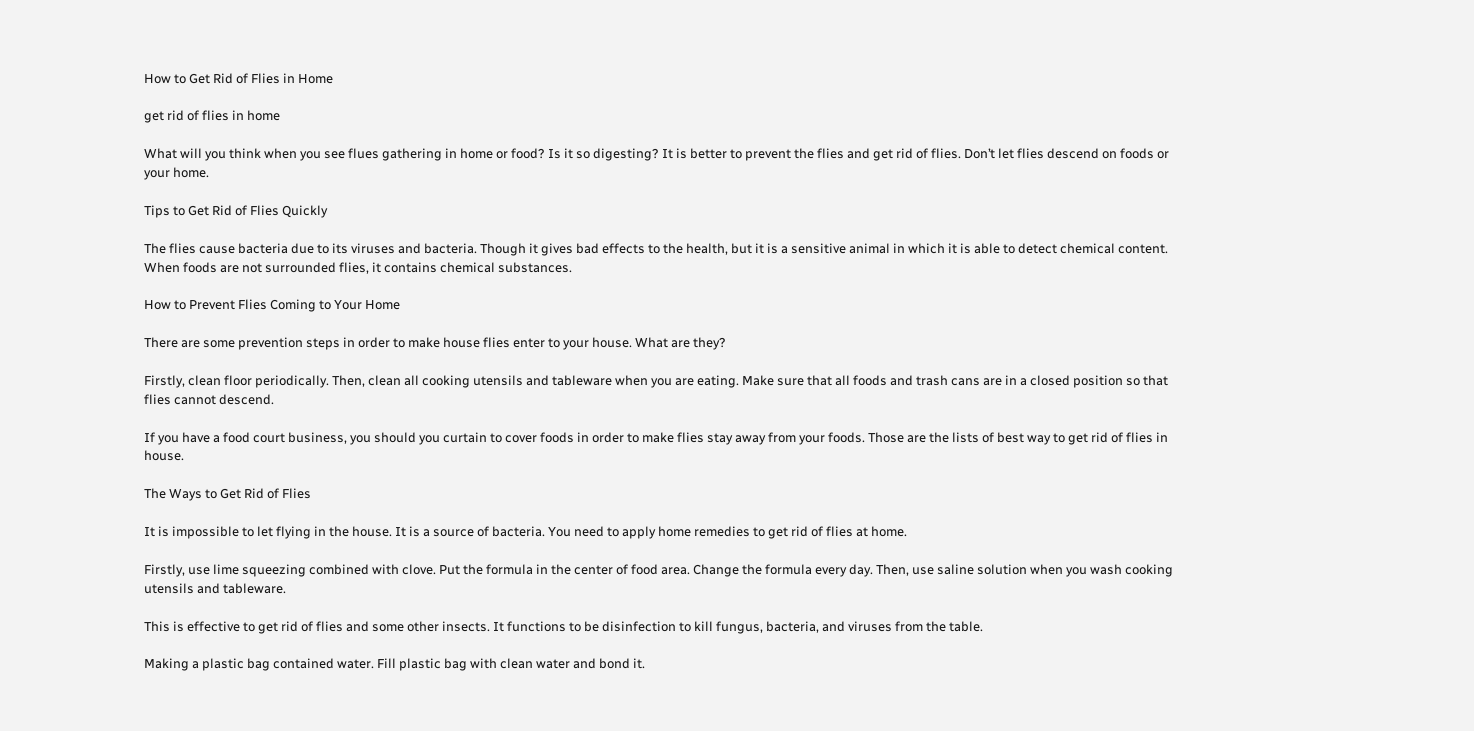How to Get Rid of Flies in Home

get rid of flies in home

What will you think when you see flues gathering in home or food? Is it so digesting? It is better to prevent the flies and get rid of flies. Don’t let flies descend on foods or your home.

Tips to Get Rid of Flies Quickly

The flies cause bacteria due to its viruses and bacteria. Though it gives bad effects to the health, but it is a sensitive animal in which it is able to detect chemical content. When foods are not surrounded flies, it contains chemical substances.

How to Prevent Flies Coming to Your Home

There are some prevention steps in order to make house flies enter to your house. What are they?

Firstly, clean floor periodically. Then, clean all cooking utensils and tableware when you are eating. Make sure that all foods and trash cans are in a closed position so that flies cannot descend.

If you have a food court business, you should you curtain to cover foods in order to make flies stay away from your foods. Those are the lists of best way to get rid of flies in house.

The Ways to Get Rid of Flies

It is impossible to let flying in the house. It is a source of bacteria. You need to apply home remedies to get rid of flies at home.

Firstly, use lime squeezing combined with clove. Put the formula in the center of food area. Change the formula every day. Then, use saline solution when you wash cooking utensils and tableware.

This is effective to get rid of flies and some other insects. It functions to be disinfection to kill fungus, bacteria, and viruses from the table.

Making a plastic bag contained water. Fill plastic bag with clean water and bond it.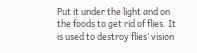Put it under the light and on the foods to get rid of flies. It is used to destroy flies’ vision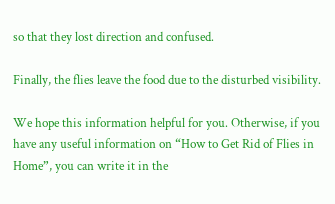so that they lost direction and confused.

Finally, the flies leave the food due to the disturbed visibility.

We hope this information helpful for you. Otherwise, if you have any useful information on “How to Get Rid of Flies in Home”, you can write it in the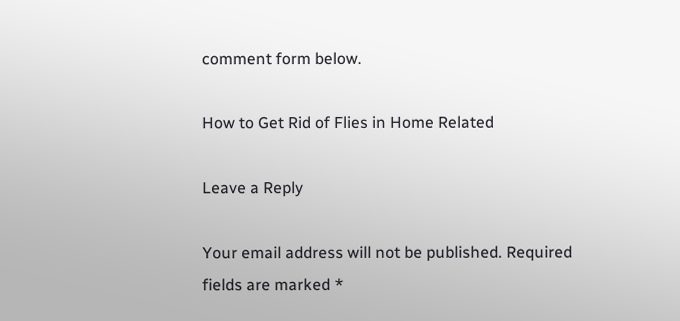comment form below.

How to Get Rid of Flies in Home Related

Leave a Reply

Your email address will not be published. Required fields are marked *